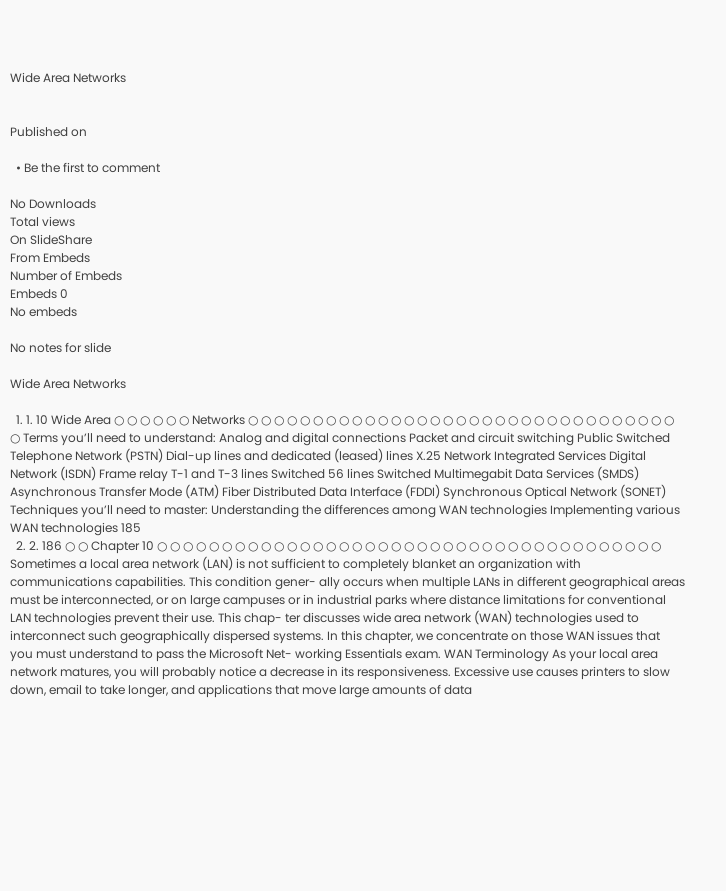Wide Area Networks


Published on

  • Be the first to comment

No Downloads
Total views
On SlideShare
From Embeds
Number of Embeds
Embeds 0
No embeds

No notes for slide

Wide Area Networks

  1. 1. 10 Wide Area ○ ○ ○ ○ ○ ○ Networks ○ ○ ○ ○ ○ ○ ○ ○ ○ ○ ○ ○ ○ ○ ○ ○ ○ ○ ○ ○ ○ ○ ○ ○ ○ ○ ○ ○ ○ ○ ○ ○ ○ ○ Terms you’ll need to understand: Analog and digital connections Packet and circuit switching Public Switched Telephone Network (PSTN) Dial-up lines and dedicated (leased) lines X.25 Network Integrated Services Digital Network (ISDN) Frame relay T-1 and T-3 lines Switched 56 lines Switched Multimegabit Data Services (SMDS) Asynchronous Transfer Mode (ATM) Fiber Distributed Data Interface (FDDI) Synchronous Optical Network (SONET) Techniques you’ll need to master: Understanding the differences among WAN technologies Implementing various WAN technologies 185
  2. 2. 186 ○ ○ Chapter 10 ○ ○ ○ ○ ○ ○ ○ ○ ○ ○ ○ ○ ○ ○ ○ ○ ○ ○ ○ ○ ○ ○ ○ ○ ○ ○ ○ ○ ○ ○ ○ ○ ○ ○ ○ ○ ○ ○ ○ Sometimes a local area network (LAN) is not sufficient to completely blanket an organization with communications capabilities. This condition gener- ally occurs when multiple LANs in different geographical areas must be interconnected, or on large campuses or in industrial parks where distance limitations for conventional LAN technologies prevent their use. This chap- ter discusses wide area network (WAN) technologies used to interconnect such geographically dispersed systems. In this chapter, we concentrate on those WAN issues that you must understand to pass the Microsoft Net- working Essentials exam. WAN Terminology As your local area network matures, you will probably notice a decrease in its responsiveness. Excessive use causes printers to slow down, email to take longer, and applications that move large amounts of data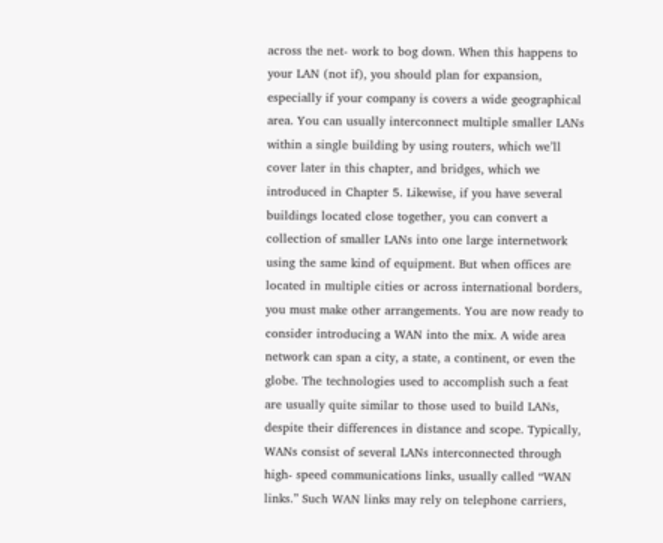across the net- work to bog down. When this happens to your LAN (not if), you should plan for expansion, especially if your company is covers a wide geographical area. You can usually interconnect multiple smaller LANs within a single building by using routers, which we’ll cover later in this chapter, and bridges, which we introduced in Chapter 5. Likewise, if you have several buildings located close together, you can convert a collection of smaller LANs into one large internetwork using the same kind of equipment. But when offices are located in multiple cities or across international borders, you must make other arrangements. You are now ready to consider introducing a WAN into the mix. A wide area network can span a city, a state, a continent, or even the globe. The technologies used to accomplish such a feat are usually quite similar to those used to build LANs, despite their differences in distance and scope. Typically, WANs consist of several LANs interconnected through high- speed communications links, usually called “WAN links.” Such WAN links may rely on telephone carriers,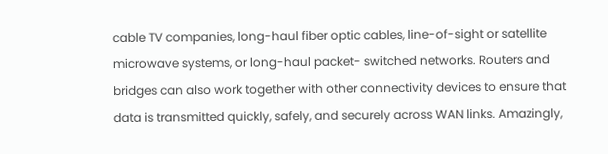cable TV companies, long-haul fiber optic cables, line-of-sight or satellite microwave systems, or long-haul packet- switched networks. Routers and bridges can also work together with other connectivity devices to ensure that data is transmitted quickly, safely, and securely across WAN links. Amazingly,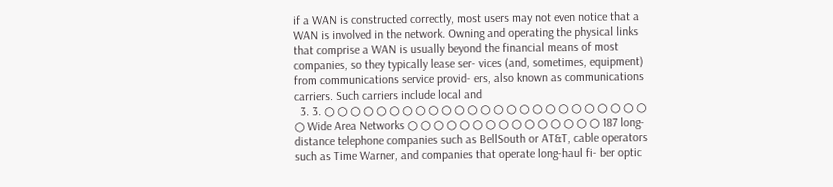if a WAN is constructed correctly, most users may not even notice that a WAN is involved in the network. Owning and operating the physical links that comprise a WAN is usually beyond the financial means of most companies, so they typically lease ser- vices (and, sometimes, equipment) from communications service provid- ers, also known as communications carriers. Such carriers include local and
  3. 3. ○ ○ ○ ○ ○ ○ ○ ○ ○ ○ ○ ○ ○ ○ ○ ○ ○ ○ ○ ○ ○ ○ ○ ○ ○ ○ Wide Area Networks ○ ○ ○ ○ ○ ○ ○ ○ ○ ○ ○ ○ ○ ○ ○ 187 long-distance telephone companies such as BellSouth or AT&T, cable operators such as Time Warner, and companies that operate long-haul fi- ber optic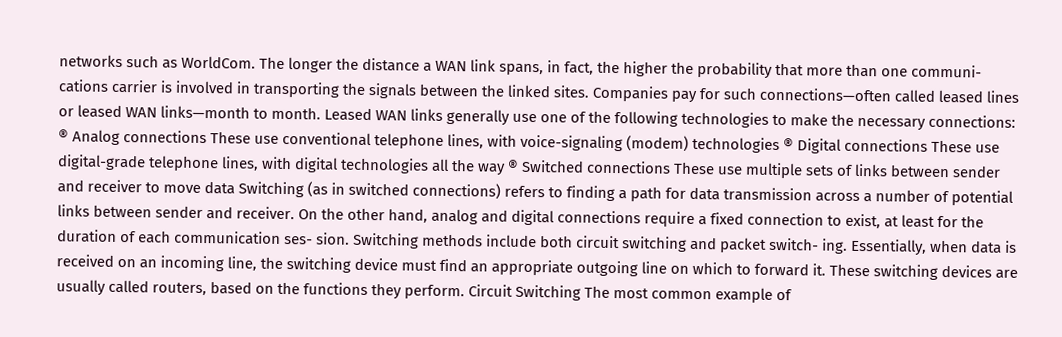networks such as WorldCom. The longer the distance a WAN link spans, in fact, the higher the probability that more than one communi- cations carrier is involved in transporting the signals between the linked sites. Companies pay for such connections—often called leased lines or leased WAN links—month to month. Leased WAN links generally use one of the following technologies to make the necessary connections: ® Analog connections These use conventional telephone lines, with voice-signaling (modem) technologies ® Digital connections These use digital-grade telephone lines, with digital technologies all the way ® Switched connections These use multiple sets of links between sender and receiver to move data Switching (as in switched connections) refers to finding a path for data transmission across a number of potential links between sender and receiver. On the other hand, analog and digital connections require a fixed connection to exist, at least for the duration of each communication ses- sion. Switching methods include both circuit switching and packet switch- ing. Essentially, when data is received on an incoming line, the switching device must find an appropriate outgoing line on which to forward it. These switching devices are usually called routers, based on the functions they perform. Circuit Switching The most common example of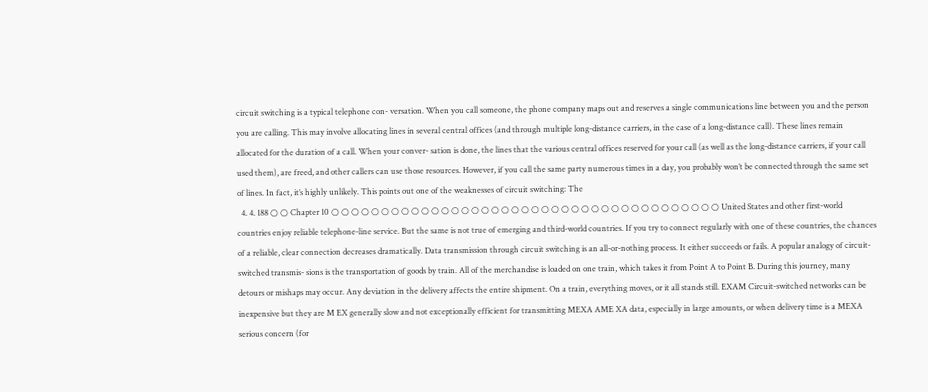circuit switching is a typical telephone con- versation. When you call someone, the phone company maps out and reserves a single communications line between you and the person you are calling. This may involve allocating lines in several central offices (and through multiple long-distance carriers, in the case of a long-distance call). These lines remain allocated for the duration of a call. When your conver- sation is done, the lines that the various central offices reserved for your call (as well as the long-distance carriers, if your call used them), are freed, and other callers can use those resources. However, if you call the same party numerous times in a day, you probably won’t be connected through the same set of lines. In fact, it’s highly unlikely. This points out one of the weaknesses of circuit switching: The
  4. 4. 188 ○ ○ Chapter 10 ○ ○ ○ ○ ○ ○ ○ ○ ○ ○ ○ ○ ○ ○ ○ ○ ○ ○ ○ ○ ○ ○ ○ ○ ○ ○ ○ ○ ○ ○ ○ ○ ○ ○ ○ ○ ○ ○ ○ United States and other first-world countries enjoy reliable telephone-line service. But the same is not true of emerging and third-world countries. If you try to connect regularly with one of these countries, the chances of a reliable, clear connection decreases dramatically. Data transmission through circuit switching is an all-or-nothing process. It either succeeds or fails. A popular analogy of circuit-switched transmis- sions is the transportation of goods by train. All of the merchandise is loaded on one train, which takes it from Point A to Point B. During this journey, many detours or mishaps may occur. Any deviation in the delivery affects the entire shipment. On a train, everything moves, or it all stands still. EXAM Circuit-switched networks can be inexpensive but they are M EX generally slow and not exceptionally efficient for transmitting MEXA AME XA data, especially in large amounts, or when delivery time is a MEXA serious concern (for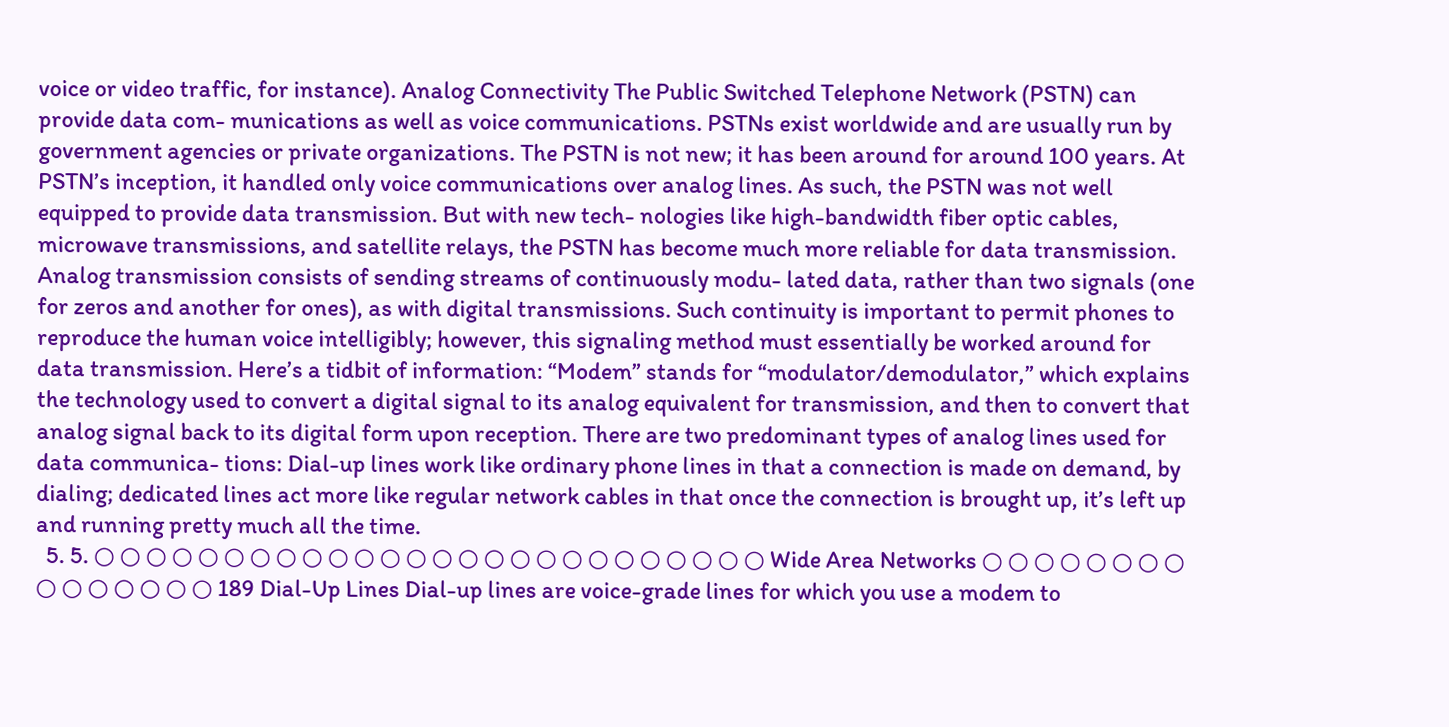voice or video traffic, for instance). Analog Connectivity The Public Switched Telephone Network (PSTN) can provide data com- munications as well as voice communications. PSTNs exist worldwide and are usually run by government agencies or private organizations. The PSTN is not new; it has been around for around 100 years. At PSTN’s inception, it handled only voice communications over analog lines. As such, the PSTN was not well equipped to provide data transmission. But with new tech- nologies like high-bandwidth fiber optic cables, microwave transmissions, and satellite relays, the PSTN has become much more reliable for data transmission. Analog transmission consists of sending streams of continuously modu- lated data, rather than two signals (one for zeros and another for ones), as with digital transmissions. Such continuity is important to permit phones to reproduce the human voice intelligibly; however, this signaling method must essentially be worked around for data transmission. Here’s a tidbit of information: “Modem” stands for “modulator/demodulator,” which explains the technology used to convert a digital signal to its analog equivalent for transmission, and then to convert that analog signal back to its digital form upon reception. There are two predominant types of analog lines used for data communica- tions: Dial-up lines work like ordinary phone lines in that a connection is made on demand, by dialing; dedicated lines act more like regular network cables in that once the connection is brought up, it’s left up and running pretty much all the time.
  5. 5. ○ ○ ○ ○ ○ ○ ○ ○ ○ ○ ○ ○ ○ ○ ○ ○ ○ ○ ○ ○ ○ ○ ○ ○ ○ ○ Wide Area Networks ○ ○ ○ ○ ○ ○ ○ ○ ○ ○ ○ ○ ○ ○ ○ 189 Dial-Up Lines Dial-up lines are voice-grade lines for which you use a modem to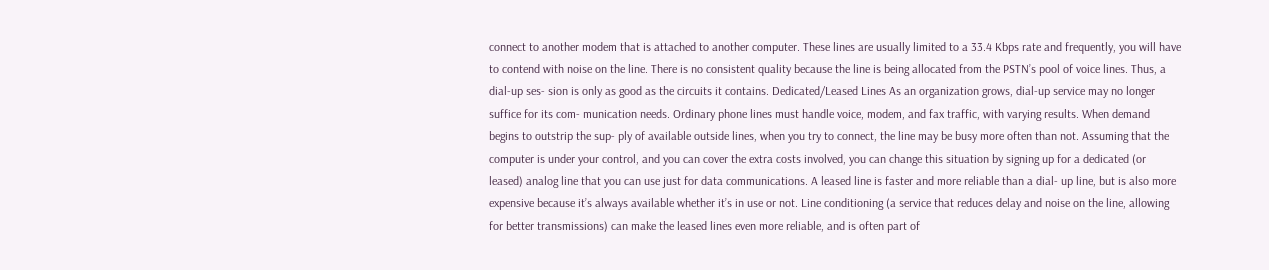connect to another modem that is attached to another computer. These lines are usually limited to a 33.4 Kbps rate and frequently, you will have to contend with noise on the line. There is no consistent quality because the line is being allocated from the PSTN’s pool of voice lines. Thus, a dial-up ses- sion is only as good as the circuits it contains. Dedicated/Leased Lines As an organization grows, dial-up service may no longer suffice for its com- munication needs. Ordinary phone lines must handle voice, modem, and fax traffic, with varying results. When demand begins to outstrip the sup- ply of available outside lines, when you try to connect, the line may be busy more often than not. Assuming that the computer is under your control, and you can cover the extra costs involved, you can change this situation by signing up for a dedicated (or leased) analog line that you can use just for data communications. A leased line is faster and more reliable than a dial- up line, but is also more expensive because it’s always available whether it’s in use or not. Line conditioning (a service that reduces delay and noise on the line, allowing for better transmissions) can make the leased lines even more reliable, and is often part of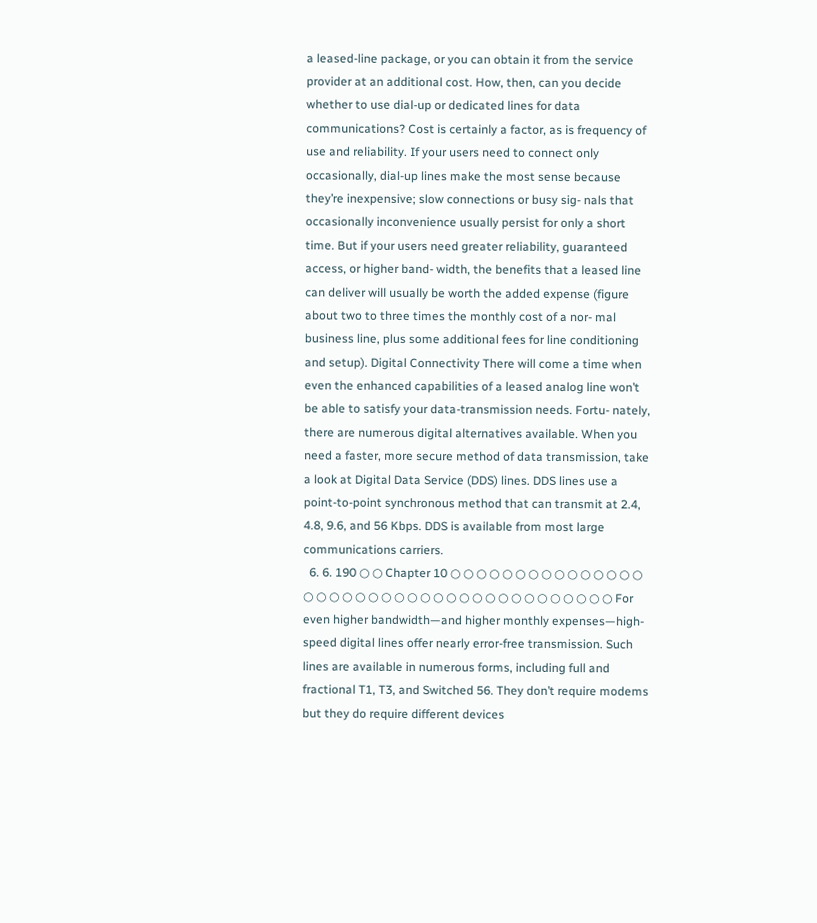a leased-line package, or you can obtain it from the service provider at an additional cost. How, then, can you decide whether to use dial-up or dedicated lines for data communications? Cost is certainly a factor, as is frequency of use and reliability. If your users need to connect only occasionally, dial-up lines make the most sense because they’re inexpensive; slow connections or busy sig- nals that occasionally inconvenience usually persist for only a short time. But if your users need greater reliability, guaranteed access, or higher band- width, the benefits that a leased line can deliver will usually be worth the added expense (figure about two to three times the monthly cost of a nor- mal business line, plus some additional fees for line conditioning and setup). Digital Connectivity There will come a time when even the enhanced capabilities of a leased analog line won’t be able to satisfy your data-transmission needs. Fortu- nately, there are numerous digital alternatives available. When you need a faster, more secure method of data transmission, take a look at Digital Data Service (DDS) lines. DDS lines use a point-to-point synchronous method that can transmit at 2.4, 4.8, 9.6, and 56 Kbps. DDS is available from most large communications carriers.
  6. 6. 190 ○ ○ Chapter 10 ○ ○ ○ ○ ○ ○ ○ ○ ○ ○ ○ ○ ○ ○ ○ ○ ○ ○ ○ ○ ○ ○ ○ ○ ○ ○ ○ ○ ○ ○ ○ ○ ○ ○ ○ ○ ○ ○ ○ For even higher bandwidth—and higher monthly expenses—high-speed digital lines offer nearly error-free transmission. Such lines are available in numerous forms, including full and fractional T1, T3, and Switched 56. They don’t require modems but they do require different devices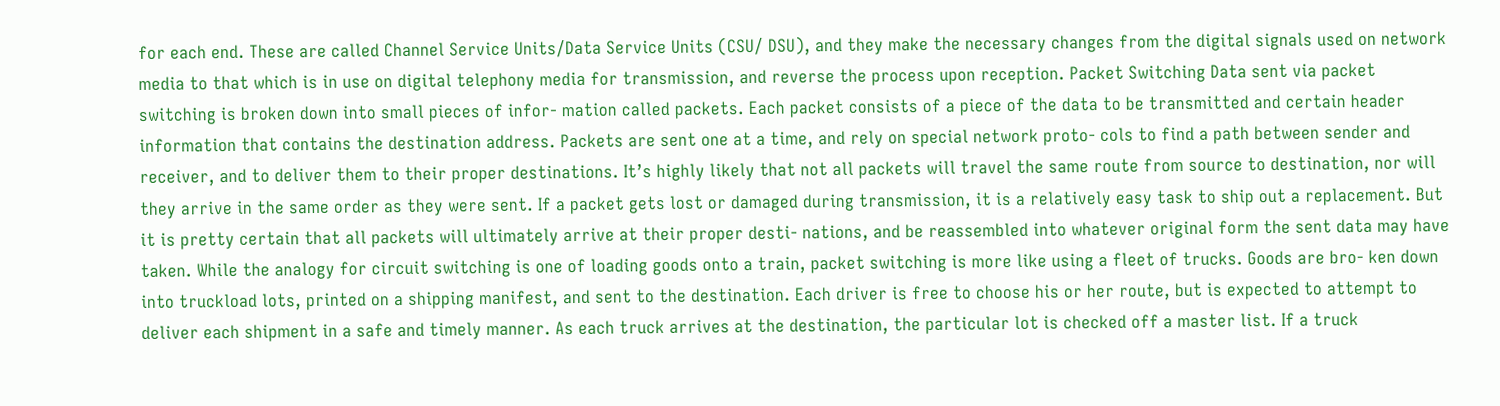for each end. These are called Channel Service Units/Data Service Units (CSU/ DSU), and they make the necessary changes from the digital signals used on network media to that which is in use on digital telephony media for transmission, and reverse the process upon reception. Packet Switching Data sent via packet switching is broken down into small pieces of infor- mation called packets. Each packet consists of a piece of the data to be transmitted and certain header information that contains the destination address. Packets are sent one at a time, and rely on special network proto- cols to find a path between sender and receiver, and to deliver them to their proper destinations. It’s highly likely that not all packets will travel the same route from source to destination, nor will they arrive in the same order as they were sent. If a packet gets lost or damaged during transmission, it is a relatively easy task to ship out a replacement. But it is pretty certain that all packets will ultimately arrive at their proper desti- nations, and be reassembled into whatever original form the sent data may have taken. While the analogy for circuit switching is one of loading goods onto a train, packet switching is more like using a fleet of trucks. Goods are bro- ken down into truckload lots, printed on a shipping manifest, and sent to the destination. Each driver is free to choose his or her route, but is expected to attempt to deliver each shipment in a safe and timely manner. As each truck arrives at the destination, the particular lot is checked off a master list. If a truck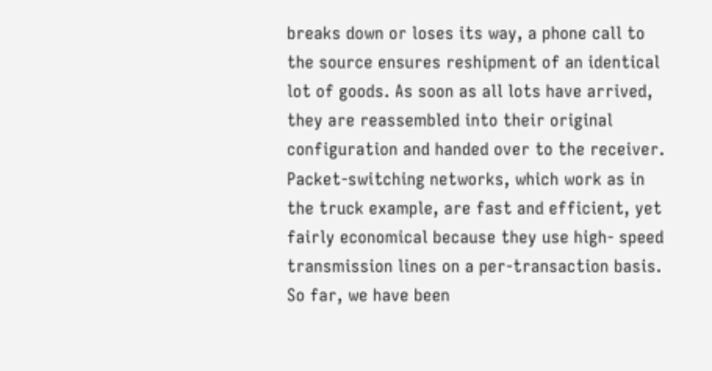breaks down or loses its way, a phone call to the source ensures reshipment of an identical lot of goods. As soon as all lots have arrived, they are reassembled into their original configuration and handed over to the receiver. Packet-switching networks, which work as in the truck example, are fast and efficient, yet fairly economical because they use high- speed transmission lines on a per-transaction basis. So far, we have been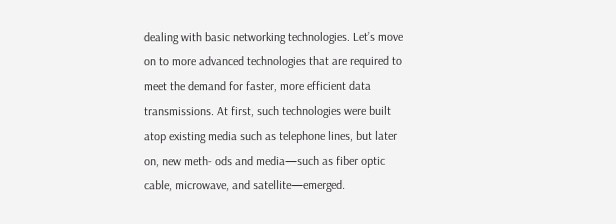dealing with basic networking technologies. Let’s move on to more advanced technologies that are required to meet the demand for faster, more efficient data transmissions. At first, such technologies were built atop existing media such as telephone lines, but later on, new meth- ods and media—such as fiber optic cable, microwave, and satellite—emerged.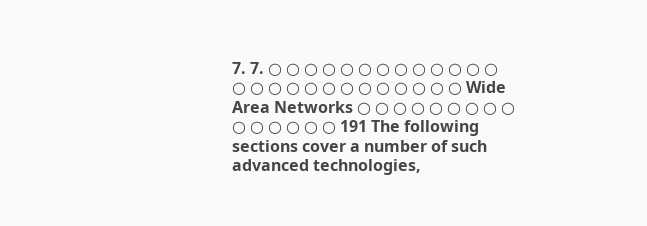7. 7. ○ ○ ○ ○ ○ ○ ○ ○ ○ ○ ○ ○ ○ ○ ○ ○ ○ ○ ○ ○ ○ ○ ○ ○ ○ ○ Wide Area Networks ○ ○ ○ ○ ○ ○ ○ ○ ○ ○ ○ ○ ○ ○ ○ 191 The following sections cover a number of such advanced technologies,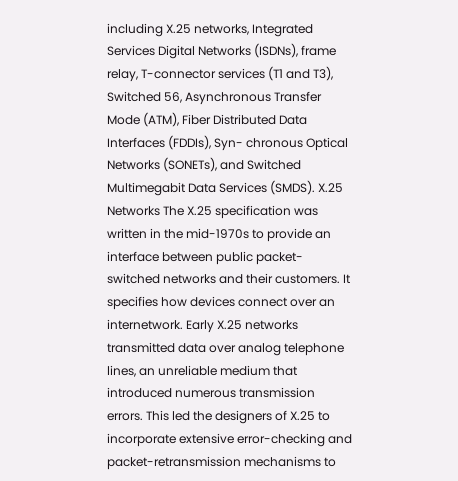including X.25 networks, Integrated Services Digital Networks (ISDNs), frame relay, T-connector services (T1 and T3), Switched 56, Asynchronous Transfer Mode (ATM), Fiber Distributed Data Interfaces (FDDIs), Syn- chronous Optical Networks (SONETs), and Switched Multimegabit Data Services (SMDS). X.25 Networks The X.25 specification was written in the mid-1970s to provide an interface between public packet-switched networks and their customers. It specifies how devices connect over an internetwork. Early X.25 networks transmitted data over analog telephone lines, an unreliable medium that introduced numerous transmission errors. This led the designers of X.25 to incorporate extensive error-checking and packet-retransmission mechanisms to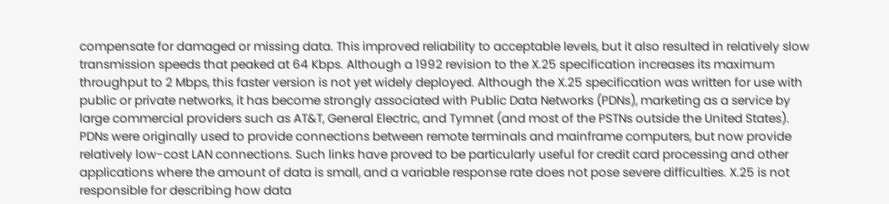compensate for damaged or missing data. This improved reliability to acceptable levels, but it also resulted in relatively slow transmission speeds that peaked at 64 Kbps. Although a 1992 revision to the X.25 specification increases its maximum throughput to 2 Mbps, this faster version is not yet widely deployed. Although the X.25 specification was written for use with public or private networks, it has become strongly associated with Public Data Networks (PDNs), marketing as a service by large commercial providers such as AT&T, General Electric, and Tymnet (and most of the PSTNs outside the United States). PDNs were originally used to provide connections between remote terminals and mainframe computers, but now provide relatively low-cost LAN connections. Such links have proved to be particularly useful for credit card processing and other applications where the amount of data is small, and a variable response rate does not pose severe difficulties. X.25 is not responsible for describing how data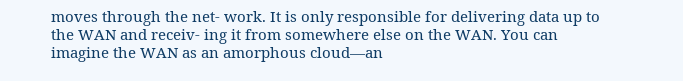moves through the net- work. It is only responsible for delivering data up to the WAN and receiv- ing it from somewhere else on the WAN. You can imagine the WAN as an amorphous cloud—an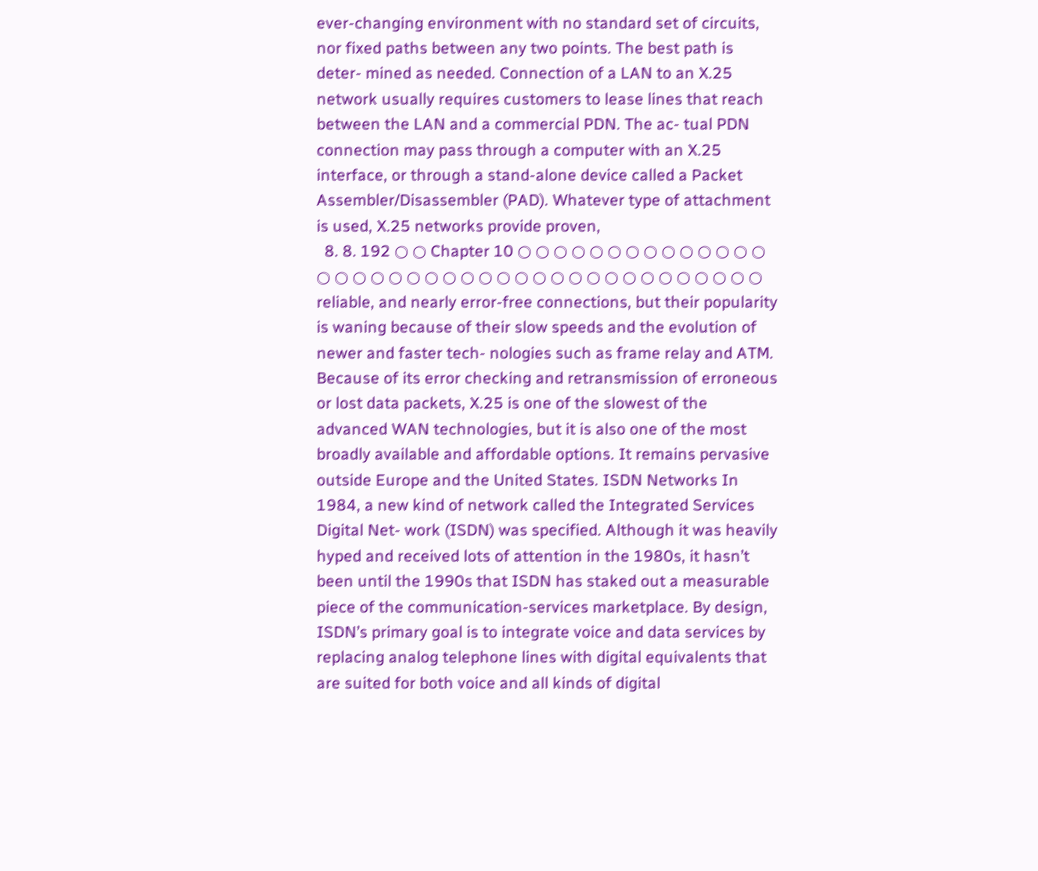ever-changing environment with no standard set of circuits, nor fixed paths between any two points. The best path is deter- mined as needed. Connection of a LAN to an X.25 network usually requires customers to lease lines that reach between the LAN and a commercial PDN. The ac- tual PDN connection may pass through a computer with an X.25 interface, or through a stand-alone device called a Packet Assembler/Disassembler (PAD). Whatever type of attachment is used, X.25 networks provide proven,
  8. 8. 192 ○ ○ Chapter 10 ○ ○ ○ ○ ○ ○ ○ ○ ○ ○ ○ ○ ○ ○ ○ ○ ○ ○ ○ ○ ○ ○ ○ ○ ○ ○ ○ ○ ○ ○ ○ ○ ○ ○ ○ ○ ○ ○ ○ reliable, and nearly error-free connections, but their popularity is waning because of their slow speeds and the evolution of newer and faster tech- nologies such as frame relay and ATM. Because of its error checking and retransmission of erroneous or lost data packets, X.25 is one of the slowest of the advanced WAN technologies, but it is also one of the most broadly available and affordable options. It remains pervasive outside Europe and the United States. ISDN Networks In 1984, a new kind of network called the Integrated Services Digital Net- work (ISDN) was specified. Although it was heavily hyped and received lots of attention in the 1980s, it hasn’t been until the 1990s that ISDN has staked out a measurable piece of the communication-services marketplace. By design, ISDN’s primary goal is to integrate voice and data services by replacing analog telephone lines with digital equivalents that are suited for both voice and all kinds of digital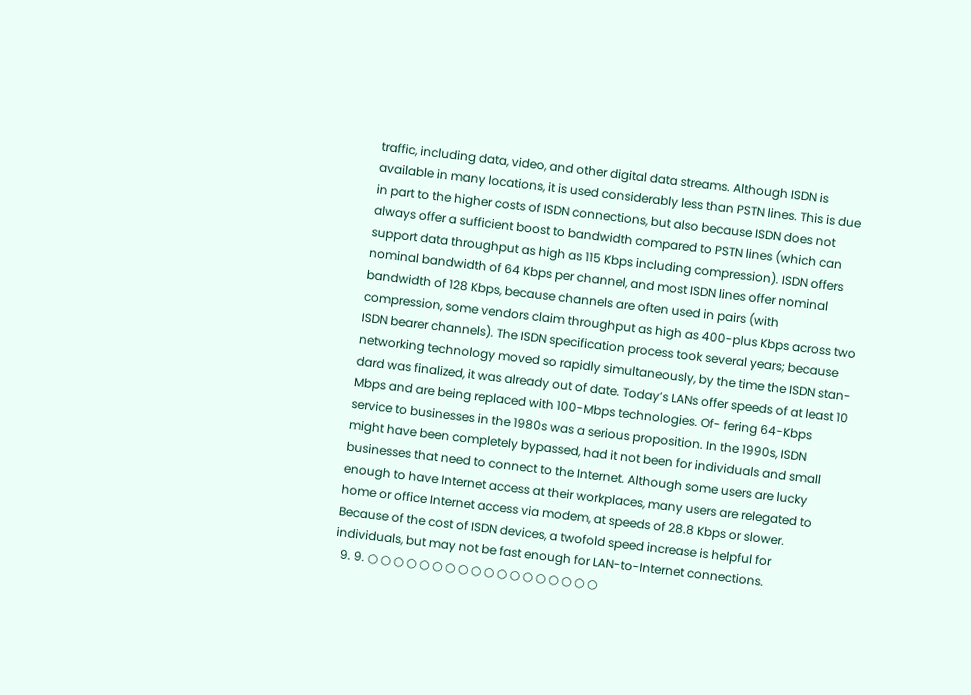traffic, including data, video, and other digital data streams. Although ISDN is available in many locations, it is used considerably less than PSTN lines. This is due in part to the higher costs of ISDN connections, but also because ISDN does not always offer a sufficient boost to bandwidth compared to PSTN lines (which can support data throughput as high as 115 Kbps including compression). ISDN offers nominal bandwidth of 64 Kbps per channel, and most ISDN lines offer nominal bandwidth of 128 Kbps, because channels are often used in pairs (with compression, some vendors claim throughput as high as 400-plus Kbps across two ISDN bearer channels). The ISDN specification process took several years; because networking technology moved so rapidly simultaneously, by the time the ISDN stan- dard was finalized, it was already out of date. Today’s LANs offer speeds of at least 10 Mbps and are being replaced with 100-Mbps technologies. Of- fering 64-Kbps service to businesses in the 1980s was a serious proposition. In the 1990s, ISDN might have been completely bypassed, had it not been for individuals and small businesses that need to connect to the Internet. Although some users are lucky enough to have Internet access at their workplaces, many users are relegated to home or office Internet access via modem, at speeds of 28.8 Kbps or slower. Because of the cost of ISDN devices, a twofold speed increase is helpful for individuals, but may not be fast enough for LAN-to-Internet connections.
  9. 9. ○ ○ ○ ○ ○ ○ ○ ○ ○ ○ ○ ○ ○ ○ ○ ○ ○ ○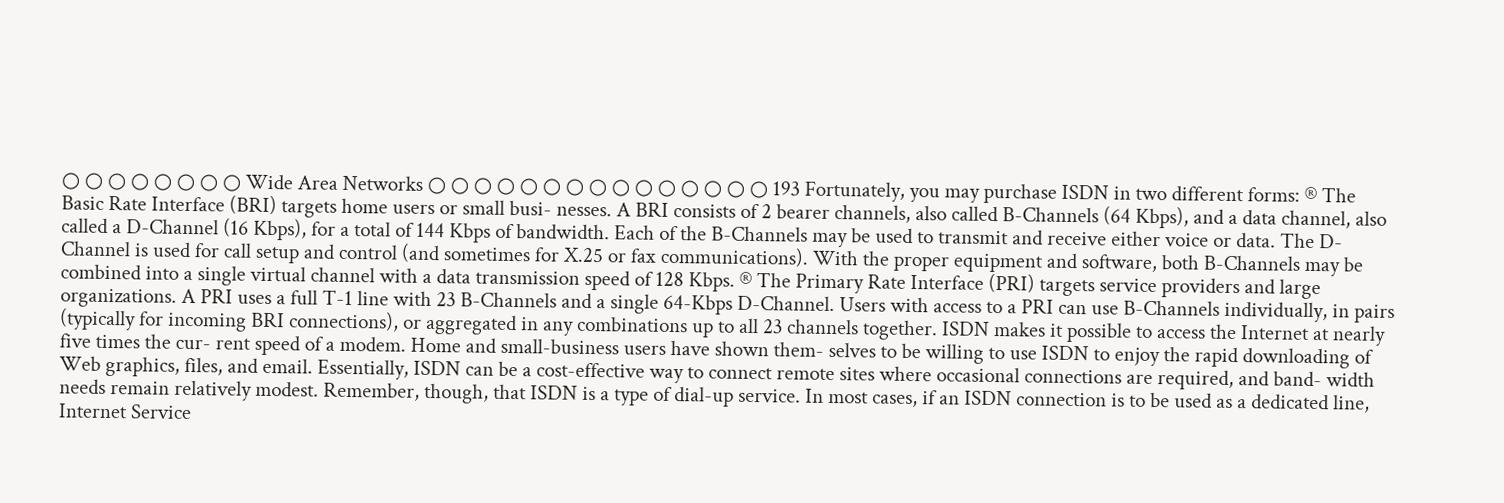○ ○ ○ ○ ○ ○ ○ ○ Wide Area Networks ○ ○ ○ ○ ○ ○ ○ ○ ○ ○ ○ ○ ○ ○ ○ 193 Fortunately, you may purchase ISDN in two different forms: ® The Basic Rate Interface (BRI) targets home users or small busi- nesses. A BRI consists of 2 bearer channels, also called B-Channels (64 Kbps), and a data channel, also called a D-Channel (16 Kbps), for a total of 144 Kbps of bandwidth. Each of the B-Channels may be used to transmit and receive either voice or data. The D-Channel is used for call setup and control (and sometimes for X.25 or fax communications). With the proper equipment and software, both B-Channels may be combined into a single virtual channel with a data transmission speed of 128 Kbps. ® The Primary Rate Interface (PRI) targets service providers and large organizations. A PRI uses a full T-1 line with 23 B-Channels and a single 64-Kbps D-Channel. Users with access to a PRI can use B-Channels individually, in pairs (typically for incoming BRI connections), or aggregated in any combinations up to all 23 channels together. ISDN makes it possible to access the Internet at nearly five times the cur- rent speed of a modem. Home and small-business users have shown them- selves to be willing to use ISDN to enjoy the rapid downloading of Web graphics, files, and email. Essentially, ISDN can be a cost-effective way to connect remote sites where occasional connections are required, and band- width needs remain relatively modest. Remember, though, that ISDN is a type of dial-up service. In most cases, if an ISDN connection is to be used as a dedicated line, Internet Service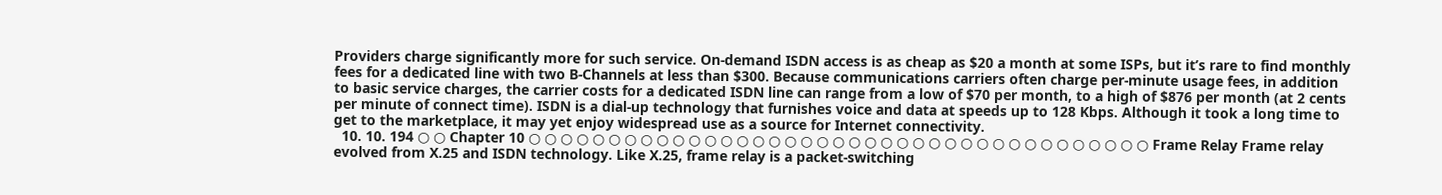Providers charge significantly more for such service. On-demand ISDN access is as cheap as $20 a month at some ISPs, but it’s rare to find monthly fees for a dedicated line with two B-Channels at less than $300. Because communications carriers often charge per-minute usage fees, in addition to basic service charges, the carrier costs for a dedicated ISDN line can range from a low of $70 per month, to a high of $876 per month (at 2 cents per minute of connect time). ISDN is a dial-up technology that furnishes voice and data at speeds up to 128 Kbps. Although it took a long time to get to the marketplace, it may yet enjoy widespread use as a source for Internet connectivity.
  10. 10. 194 ○ ○ Chapter 10 ○ ○ ○ ○ ○ ○ ○ ○ ○ ○ ○ ○ ○ ○ ○ ○ ○ ○ ○ ○ ○ ○ ○ ○ ○ ○ ○ ○ ○ ○ ○ ○ ○ ○ ○ ○ ○ ○ ○ Frame Relay Frame relay evolved from X.25 and ISDN technology. Like X.25, frame relay is a packet-switching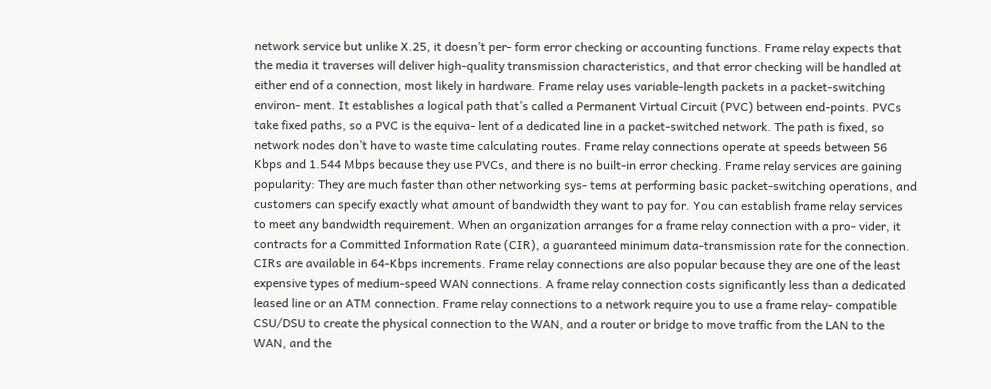network service but unlike X.25, it doesn’t per- form error checking or accounting functions. Frame relay expects that the media it traverses will deliver high-quality transmission characteristics, and that error checking will be handled at either end of a connection, most likely in hardware. Frame relay uses variable-length packets in a packet-switching environ- ment. It establishes a logical path that’s called a Permanent Virtual Circuit (PVC) between end-points. PVCs take fixed paths, so a PVC is the equiva- lent of a dedicated line in a packet-switched network. The path is fixed, so network nodes don’t have to waste time calculating routes. Frame relay connections operate at speeds between 56 Kbps and 1.544 Mbps because they use PVCs, and there is no built-in error checking. Frame relay services are gaining popularity: They are much faster than other networking sys- tems at performing basic packet-switching operations, and customers can specify exactly what amount of bandwidth they want to pay for. You can establish frame relay services to meet any bandwidth requirement. When an organization arranges for a frame relay connection with a pro- vider, it contracts for a Committed Information Rate (CIR), a guaranteed minimum data-transmission rate for the connection. CIRs are available in 64-Kbps increments. Frame relay connections are also popular because they are one of the least expensive types of medium-speed WAN connections. A frame relay connection costs significantly less than a dedicated leased line or an ATM connection. Frame relay connections to a network require you to use a frame relay- compatible CSU/DSU to create the physical connection to the WAN, and a router or bridge to move traffic from the LAN to the WAN, and the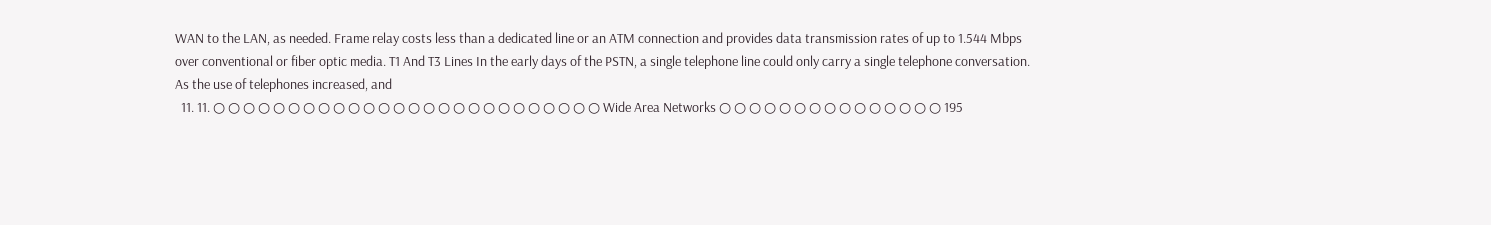WAN to the LAN, as needed. Frame relay costs less than a dedicated line or an ATM connection and provides data transmission rates of up to 1.544 Mbps over conventional or fiber optic media. T1 And T3 Lines In the early days of the PSTN, a single telephone line could only carry a single telephone conversation. As the use of telephones increased, and
  11. 11. ○ ○ ○ ○ ○ ○ ○ ○ ○ ○ ○ ○ ○ ○ ○ ○ ○ ○ ○ ○ ○ ○ ○ ○ ○ ○ Wide Area Networks ○ ○ ○ ○ ○ ○ ○ ○ ○ ○ ○ ○ ○ ○ ○ 195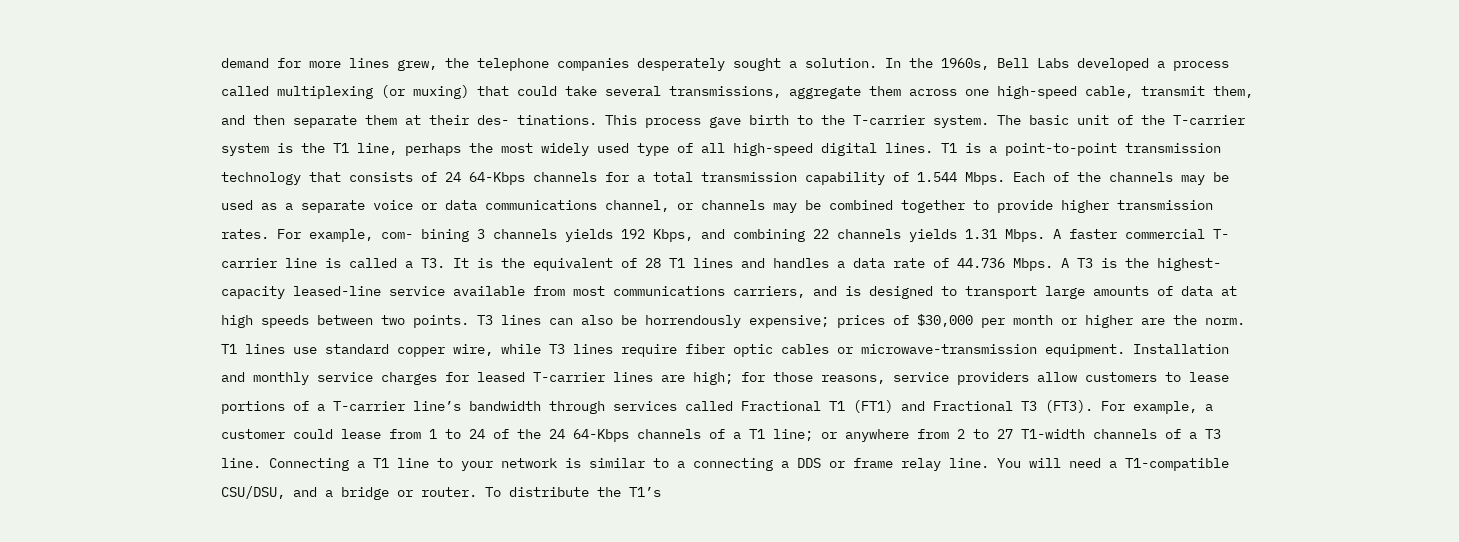demand for more lines grew, the telephone companies desperately sought a solution. In the 1960s, Bell Labs developed a process called multiplexing (or muxing) that could take several transmissions, aggregate them across one high-speed cable, transmit them, and then separate them at their des- tinations. This process gave birth to the T-carrier system. The basic unit of the T-carrier system is the T1 line, perhaps the most widely used type of all high-speed digital lines. T1 is a point-to-point transmission technology that consists of 24 64-Kbps channels for a total transmission capability of 1.544 Mbps. Each of the channels may be used as a separate voice or data communications channel, or channels may be combined together to provide higher transmission rates. For example, com- bining 3 channels yields 192 Kbps, and combining 22 channels yields 1.31 Mbps. A faster commercial T-carrier line is called a T3. It is the equivalent of 28 T1 lines and handles a data rate of 44.736 Mbps. A T3 is the highest- capacity leased-line service available from most communications carriers, and is designed to transport large amounts of data at high speeds between two points. T3 lines can also be horrendously expensive; prices of $30,000 per month or higher are the norm. T1 lines use standard copper wire, while T3 lines require fiber optic cables or microwave-transmission equipment. Installation and monthly service charges for leased T-carrier lines are high; for those reasons, service providers allow customers to lease portions of a T-carrier line’s bandwidth through services called Fractional T1 (FT1) and Fractional T3 (FT3). For example, a customer could lease from 1 to 24 of the 24 64-Kbps channels of a T1 line; or anywhere from 2 to 27 T1-width channels of a T3 line. Connecting a T1 line to your network is similar to a connecting a DDS or frame relay line. You will need a T1-compatible CSU/DSU, and a bridge or router. To distribute the T1’s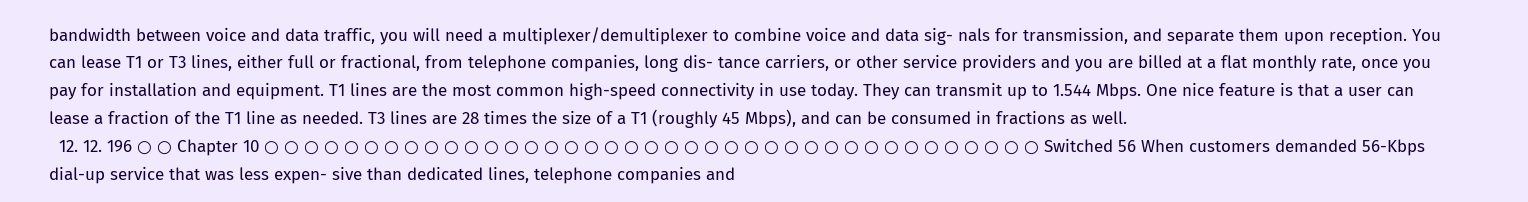bandwidth between voice and data traffic, you will need a multiplexer/demultiplexer to combine voice and data sig- nals for transmission, and separate them upon reception. You can lease T1 or T3 lines, either full or fractional, from telephone companies, long dis- tance carriers, or other service providers and you are billed at a flat monthly rate, once you pay for installation and equipment. T1 lines are the most common high-speed connectivity in use today. They can transmit up to 1.544 Mbps. One nice feature is that a user can lease a fraction of the T1 line as needed. T3 lines are 28 times the size of a T1 (roughly 45 Mbps), and can be consumed in fractions as well.
  12. 12. 196 ○ ○ Chapter 10 ○ ○ ○ ○ ○ ○ ○ ○ ○ ○ ○ ○ ○ ○ ○ ○ ○ ○ ○ ○ ○ ○ ○ ○ ○ ○ ○ ○ ○ ○ ○ ○ ○ ○ ○ ○ ○ ○ ○ Switched 56 When customers demanded 56-Kbps dial-up service that was less expen- sive than dedicated lines, telephone companies and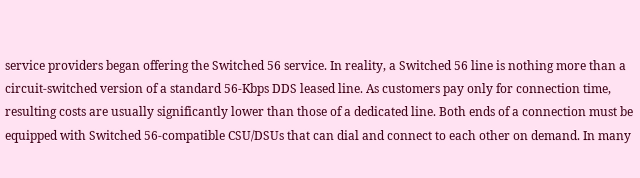service providers began offering the Switched 56 service. In reality, a Switched 56 line is nothing more than a circuit-switched version of a standard 56-Kbps DDS leased line. As customers pay only for connection time, resulting costs are usually significantly lower than those of a dedicated line. Both ends of a connection must be equipped with Switched 56-compatible CSU/DSUs that can dial and connect to each other on demand. In many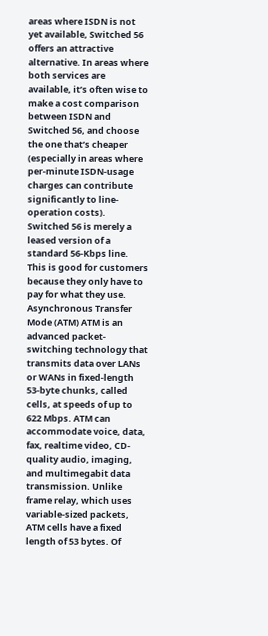areas where ISDN is not yet available, Switched 56 offers an attractive alternative. In areas where both services are available, it’s often wise to make a cost comparison between ISDN and Switched 56, and choose the one that’s cheaper (especially in areas where per-minute ISDN-usage charges can contribute significantly to line-operation costs). Switched 56 is merely a leased version of a standard 56-Kbps line. This is good for customers because they only have to pay for what they use. Asynchronous Transfer Mode (ATM) ATM is an advanced packet-switching technology that transmits data over LANs or WANs in fixed-length 53-byte chunks, called cells, at speeds of up to 622 Mbps. ATM can accommodate voice, data, fax, realtime video, CD-quality audio, imaging, and multimegabit data transmission. Unlike frame relay, which uses variable-sized packets, ATM cells have a fixed length of 53 bytes. Of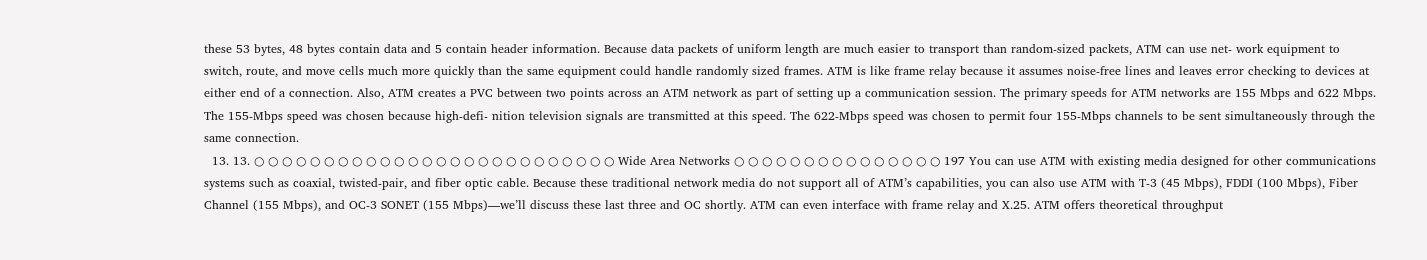these 53 bytes, 48 bytes contain data and 5 contain header information. Because data packets of uniform length are much easier to transport than random-sized packets, ATM can use net- work equipment to switch, route, and move cells much more quickly than the same equipment could handle randomly sized frames. ATM is like frame relay because it assumes noise-free lines and leaves error checking to devices at either end of a connection. Also, ATM creates a PVC between two points across an ATM network as part of setting up a communication session. The primary speeds for ATM networks are 155 Mbps and 622 Mbps. The 155-Mbps speed was chosen because high-defi- nition television signals are transmitted at this speed. The 622-Mbps speed was chosen to permit four 155-Mbps channels to be sent simultaneously through the same connection.
  13. 13. ○ ○ ○ ○ ○ ○ ○ ○ ○ ○ ○ ○ ○ ○ ○ ○ ○ ○ ○ ○ ○ ○ ○ ○ ○ ○ Wide Area Networks ○ ○ ○ ○ ○ ○ ○ ○ ○ ○ ○ ○ ○ ○ ○ 197 You can use ATM with existing media designed for other communications systems such as coaxial, twisted-pair, and fiber optic cable. Because these traditional network media do not support all of ATM’s capabilities, you can also use ATM with T-3 (45 Mbps), FDDI (100 Mbps), Fiber Channel (155 Mbps), and OC-3 SONET (155 Mbps)—we’ll discuss these last three and OC shortly. ATM can even interface with frame relay and X.25. ATM offers theoretical throughput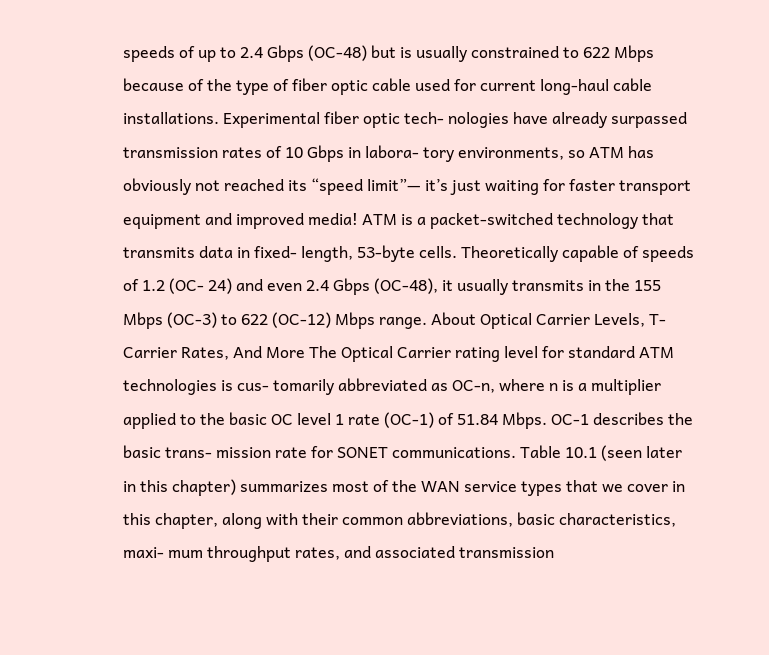speeds of up to 2.4 Gbps (OC-48) but is usually constrained to 622 Mbps because of the type of fiber optic cable used for current long-haul cable installations. Experimental fiber optic tech- nologies have already surpassed transmission rates of 10 Gbps in labora- tory environments, so ATM has obviously not reached its “speed limit”— it’s just waiting for faster transport equipment and improved media! ATM is a packet-switched technology that transmits data in fixed- length, 53-byte cells. Theoretically capable of speeds of 1.2 (OC- 24) and even 2.4 Gbps (OC-48), it usually transmits in the 155 Mbps (OC-3) to 622 (OC-12) Mbps range. About Optical Carrier Levels, T-Carrier Rates, And More The Optical Carrier rating level for standard ATM technologies is cus- tomarily abbreviated as OC-n, where n is a multiplier applied to the basic OC level 1 rate (OC-1) of 51.84 Mbps. OC-1 describes the basic trans- mission rate for SONET communications. Table 10.1 (seen later in this chapter) summarizes most of the WAN service types that we cover in this chapter, along with their common abbreviations, basic characteristics, maxi- mum throughput rates, and associated transmission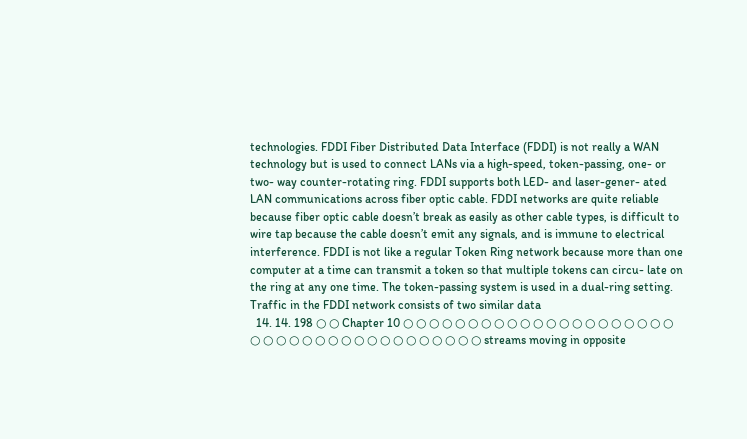technologies. FDDI Fiber Distributed Data Interface (FDDI) is not really a WAN technology but is used to connect LANs via a high-speed, token-passing, one- or two- way counter-rotating ring. FDDI supports both LED- and laser-gener- ated LAN communications across fiber optic cable. FDDI networks are quite reliable because fiber optic cable doesn’t break as easily as other cable types, is difficult to wire tap because the cable doesn’t emit any signals, and is immune to electrical interference. FDDI is not like a regular Token Ring network because more than one computer at a time can transmit a token so that multiple tokens can circu- late on the ring at any one time. The token-passing system is used in a dual-ring setting. Traffic in the FDDI network consists of two similar data
  14. 14. 198 ○ ○ Chapter 10 ○ ○ ○ ○ ○ ○ ○ ○ ○ ○ ○ ○ ○ ○ ○ ○ ○ ○ ○ ○ ○ ○ ○ ○ ○ ○ ○ ○ ○ ○ ○ ○ ○ ○ ○ ○ ○ ○ ○ streams moving in opposite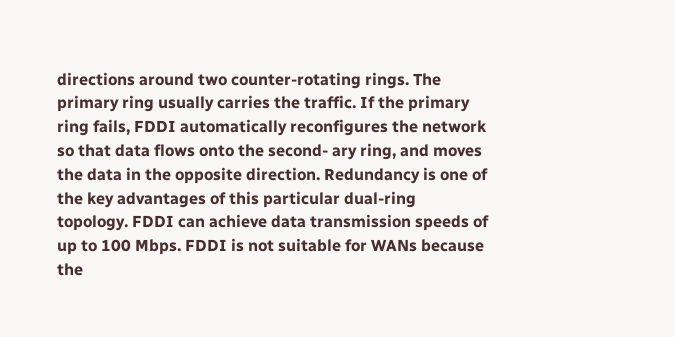directions around two counter-rotating rings. The primary ring usually carries the traffic. If the primary ring fails, FDDI automatically reconfigures the network so that data flows onto the second- ary ring, and moves the data in the opposite direction. Redundancy is one of the key advantages of this particular dual-ring topology. FDDI can achieve data transmission speeds of up to 100 Mbps. FDDI is not suitable for WANs because the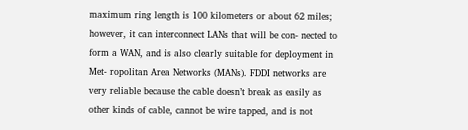maximum ring length is 100 kilometers or about 62 miles; however, it can interconnect LANs that will be con- nected to form a WAN, and is also clearly suitable for deployment in Met- ropolitan Area Networks (MANs). FDDI networks are very reliable because the cable doesn’t break as easily as other kinds of cable, cannot be wire tapped, and is not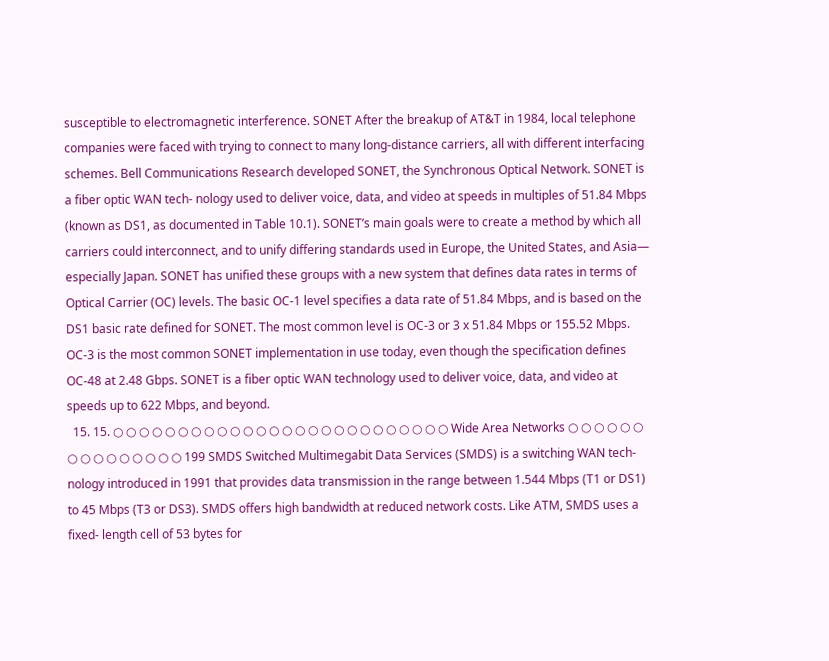susceptible to electromagnetic interference. SONET After the breakup of AT&T in 1984, local telephone companies were faced with trying to connect to many long-distance carriers, all with different interfacing schemes. Bell Communications Research developed SONET, the Synchronous Optical Network. SONET is a fiber optic WAN tech- nology used to deliver voice, data, and video at speeds in multiples of 51.84 Mbps (known as DS1, as documented in Table 10.1). SONET’s main goals were to create a method by which all carriers could interconnect, and to unify differing standards used in Europe, the United States, and Asia— especially Japan. SONET has unified these groups with a new system that defines data rates in terms of Optical Carrier (OC) levels. The basic OC-1 level specifies a data rate of 51.84 Mbps, and is based on the DS1 basic rate defined for SONET. The most common level is OC-3 or 3 x 51.84 Mbps or 155.52 Mbps. OC-3 is the most common SONET implementation in use today, even though the specification defines OC-48 at 2.48 Gbps. SONET is a fiber optic WAN technology used to deliver voice, data, and video at speeds up to 622 Mbps, and beyond.
  15. 15. ○ ○ ○ ○ ○ ○ ○ ○ ○ ○ ○ ○ ○ ○ ○ ○ ○ ○ ○ ○ ○ ○ ○ ○ ○ ○ Wide Area Networks ○ ○ ○ ○ ○ ○ ○ ○ ○ ○ ○ ○ ○ ○ ○ 199 SMDS Switched Multimegabit Data Services (SMDS) is a switching WAN tech- nology introduced in 1991 that provides data transmission in the range between 1.544 Mbps (T1 or DS1) to 45 Mbps (T3 or DS3). SMDS offers high bandwidth at reduced network costs. Like ATM, SMDS uses a fixed- length cell of 53 bytes for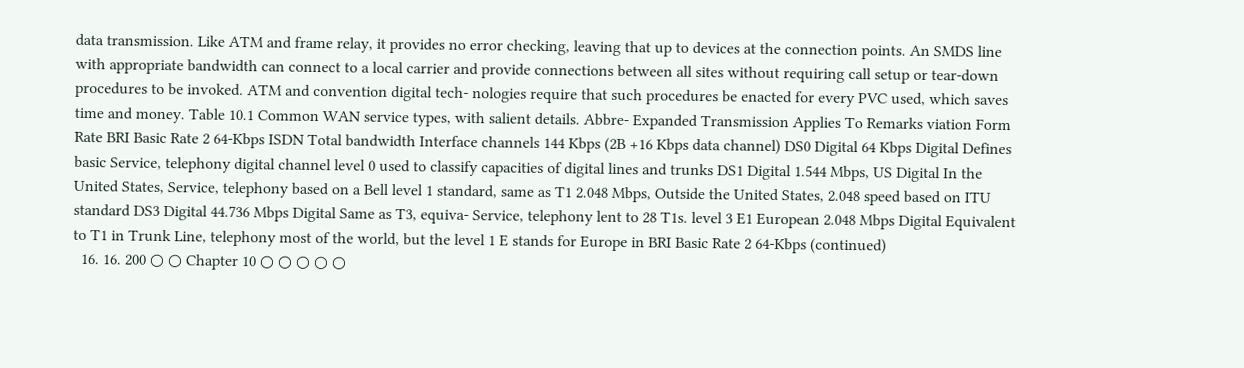data transmission. Like ATM and frame relay, it provides no error checking, leaving that up to devices at the connection points. An SMDS line with appropriate bandwidth can connect to a local carrier and provide connections between all sites without requiring call setup or tear-down procedures to be invoked. ATM and convention digital tech- nologies require that such procedures be enacted for every PVC used, which saves time and money. Table 10.1 Common WAN service types, with salient details. Abbre- Expanded Transmission Applies To Remarks viation Form Rate BRI Basic Rate 2 64-Kbps ISDN Total bandwidth Interface channels 144 Kbps (2B +16 Kbps data channel) DS0 Digital 64 Kbps Digital Defines basic Service, telephony digital channel level 0 used to classify capacities of digital lines and trunks DS1 Digital 1.544 Mbps, US Digital In the United States, Service, telephony based on a Bell level 1 standard, same as T1 2.048 Mbps, Outside the United States, 2.048 speed based on ITU standard DS3 Digital 44.736 Mbps Digital Same as T3, equiva- Service, telephony lent to 28 T1s. level 3 E1 European 2.048 Mbps Digital Equivalent to T1 in Trunk Line, telephony most of the world, but the level 1 E stands for Europe in BRI Basic Rate 2 64-Kbps (continued)
  16. 16. 200 ○ ○ Chapter 10 ○ ○ ○ ○ ○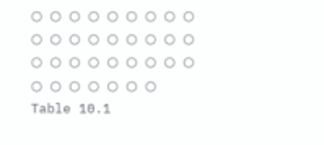○ ○ ○ ○ ○ ○ ○ ○ ○ ○ ○ ○ ○ ○ ○ ○ ○ ○ ○ ○ ○ ○ ○ ○ ○ ○ ○ ○ ○ ○ ○ ○ ○ ○ Table 10.1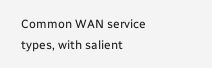Common WAN service types, with salient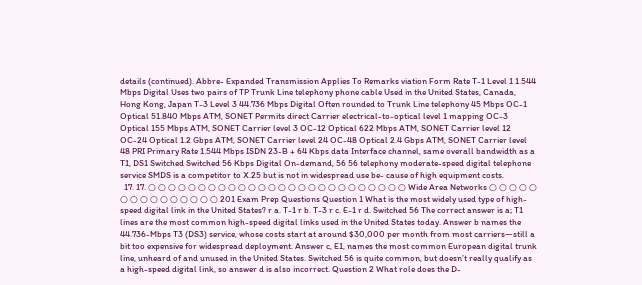details (continued). Abbre- Expanded Transmission Applies To Remarks viation Form Rate T-1 Level 1 1.544 Mbps Digital Uses two pairs of TP Trunk Line telephony phone cable Used in the United States, Canada, Hong Kong, Japan T-3 Level 3 44.736 Mbps Digital Often rounded to Trunk Line telephony 45 Mbps OC-1 Optical 51.840 Mbps ATM, SONET Permits direct Carrier electrical-to-optical level 1 mapping OC-3 Optical 155 Mbps ATM, SONET Carrier level 3 OC-12 Optical 622 Mbps ATM, SONET Carrier level 12 OC-24 Optical 1.2 Gbps ATM, SONET Carrier level 24 OC-48 Optical 2.4 Gbps ATM, SONET Carrier level 48 PRI Primary Rate 1.544 Mbps ISDN 23-B + 64 Kbps data Interface channel, same overall bandwidth as a T1, DS1 Switched Switched 56 Kbps Digital On-demand, 56 56 telephony moderate-speed digital telephone service SMDS is a competitor to X.25 but is not in widespread use be- cause of high equipment costs.
  17. 17. ○ ○ ○ ○ ○ ○ ○ ○ ○ ○ ○ ○ ○ ○ ○ ○ ○ ○ ○ ○ ○ ○ ○ ○ ○ ○ Wide Area Networks ○ ○ ○ ○ ○ ○ ○ ○ ○ ○ ○ ○ ○ ○ ○ 201 Exam Prep Questions Question 1 What is the most widely used type of high-speed digital link in the United States? r a. T-1 r b. T-3 r c. E-1 r d. Switched 56 The correct answer is a; T1 lines are the most common high-speed digital links used in the United States today. Answer b names the 44.736-Mbps T3 (DS3) service, whose costs start at around $30,000 per month from most carriers—still a bit too expensive for widespread deployment. Answer c, E1, names the most common European digital trunk line, unheard of and unused in the United States. Switched 56 is quite common, but doesn’t really qualify as a high-speed digital link, so answer d is also incorrect. Question 2 What role does the D-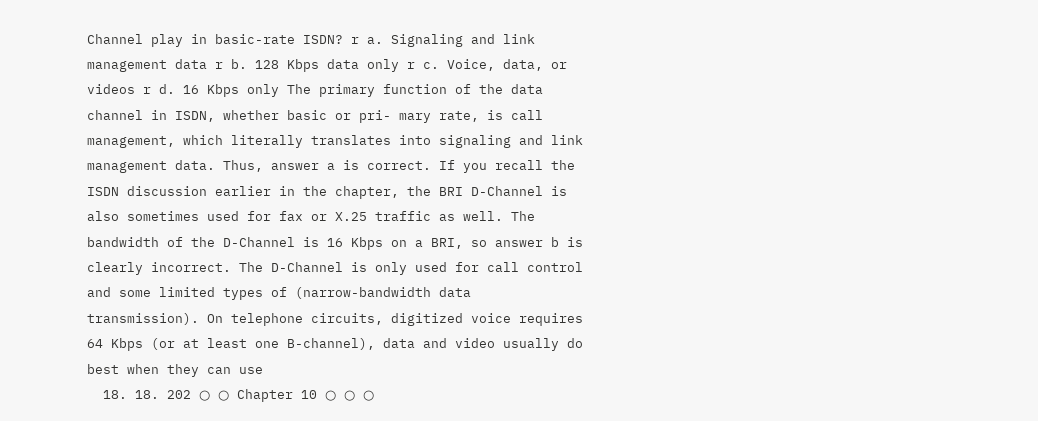Channel play in basic-rate ISDN? r a. Signaling and link management data r b. 128 Kbps data only r c. Voice, data, or videos r d. 16 Kbps only The primary function of the data channel in ISDN, whether basic or pri- mary rate, is call management, which literally translates into signaling and link management data. Thus, answer a is correct. If you recall the ISDN discussion earlier in the chapter, the BRI D-Channel is also sometimes used for fax or X.25 traffic as well. The bandwidth of the D-Channel is 16 Kbps on a BRI, so answer b is clearly incorrect. The D-Channel is only used for call control and some limited types of (narrow-bandwidth data transmission). On telephone circuits, digitized voice requires 64 Kbps (or at least one B-channel), data and video usually do best when they can use
  18. 18. 202 ○ ○ Chapter 10 ○ ○ ○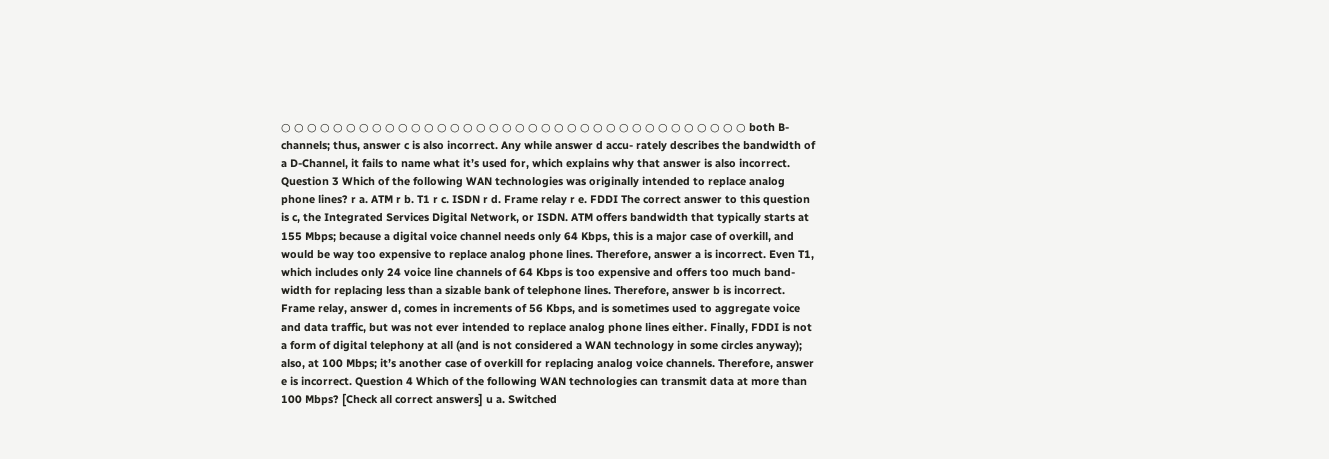○ ○ ○ ○ ○ ○ ○ ○ ○ ○ ○ ○ ○ ○ ○ ○ ○ ○ ○ ○ ○ ○ ○ ○ ○ ○ ○ ○ ○ ○ ○ ○ ○ ○ ○ ○ both B-channels; thus, answer c is also incorrect. Any while answer d accu- rately describes the bandwidth of a D-Channel, it fails to name what it’s used for, which explains why that answer is also incorrect. Question 3 Which of the following WAN technologies was originally intended to replace analog phone lines? r a. ATM r b. T1 r c. ISDN r d. Frame relay r e. FDDI The correct answer to this question is c, the Integrated Services Digital Network, or ISDN. ATM offers bandwidth that typically starts at 155 Mbps; because a digital voice channel needs only 64 Kbps, this is a major case of overkill, and would be way too expensive to replace analog phone lines. Therefore, answer a is incorrect. Even T1, which includes only 24 voice line channels of 64 Kbps is too expensive and offers too much band- width for replacing less than a sizable bank of telephone lines. Therefore, answer b is incorrect. Frame relay, answer d, comes in increments of 56 Kbps, and is sometimes used to aggregate voice and data traffic, but was not ever intended to replace analog phone lines either. Finally, FDDI is not a form of digital telephony at all (and is not considered a WAN technology in some circles anyway); also, at 100 Mbps; it’s another case of overkill for replacing analog voice channels. Therefore, answer e is incorrect. Question 4 Which of the following WAN technologies can transmit data at more than 100 Mbps? [Check all correct answers] u a. Switched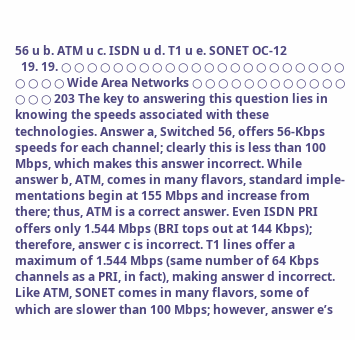56 u b. ATM u c. ISDN u d. T1 u e. SONET OC-12
  19. 19. ○ ○ ○ ○ ○ ○ ○ ○ ○ ○ ○ ○ ○ ○ ○ ○ ○ ○ ○ ○ ○ ○ ○ ○ ○ ○ Wide Area Networks ○ ○ ○ ○ ○ ○ ○ ○ ○ ○ ○ ○ ○ ○ ○ 203 The key to answering this question lies in knowing the speeds associated with these technologies. Answer a, Switched 56, offers 56-Kbps speeds for each channel; clearly this is less than 100 Mbps, which makes this answer incorrect. While answer b, ATM, comes in many flavors, standard imple- mentations begin at 155 Mbps and increase from there; thus, ATM is a correct answer. Even ISDN PRI offers only 1.544 Mbps (BRI tops out at 144 Kbps); therefore, answer c is incorrect. T1 lines offer a maximum of 1.544 Mbps (same number of 64 Kbps channels as a PRI, in fact), making answer d incorrect. Like ATM, SONET comes in many flavors, some of which are slower than 100 Mbps; however, answer e’s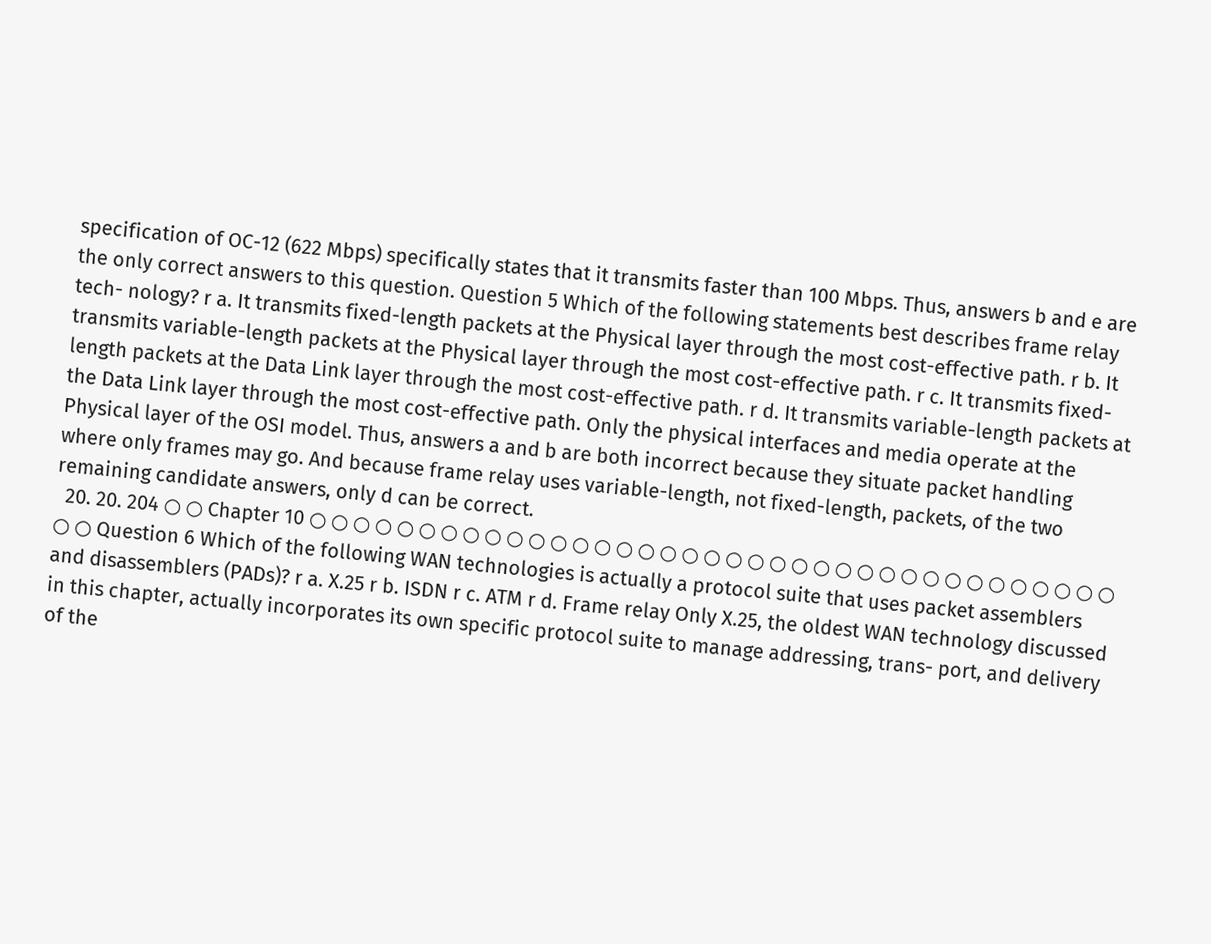specification of OC-12 (622 Mbps) specifically states that it transmits faster than 100 Mbps. Thus, answers b and e are the only correct answers to this question. Question 5 Which of the following statements best describes frame relay tech- nology? r a. It transmits fixed-length packets at the Physical layer through the most cost-effective path. r b. It transmits variable-length packets at the Physical layer through the most cost-effective path. r c. It transmits fixed-length packets at the Data Link layer through the most cost-effective path. r d. It transmits variable-length packets at the Data Link layer through the most cost-effective path. Only the physical interfaces and media operate at the Physical layer of the OSI model. Thus, answers a and b are both incorrect because they situate packet handling where only frames may go. And because frame relay uses variable-length, not fixed-length, packets, of the two remaining candidate answers, only d can be correct.
  20. 20. 204 ○ ○ Chapter 10 ○ ○ ○ ○ ○ ○ ○ ○ ○ ○ ○ ○ ○ ○ ○ ○ ○ ○ ○ ○ ○ ○ ○ ○ ○ ○ ○ ○ ○ ○ ○ ○ ○ ○ ○ ○ ○ ○ ○ Question 6 Which of the following WAN technologies is actually a protocol suite that uses packet assemblers and disassemblers (PADs)? r a. X.25 r b. ISDN r c. ATM r d. Frame relay Only X.25, the oldest WAN technology discussed in this chapter, actually incorporates its own specific protocol suite to manage addressing, trans- port, and delivery of the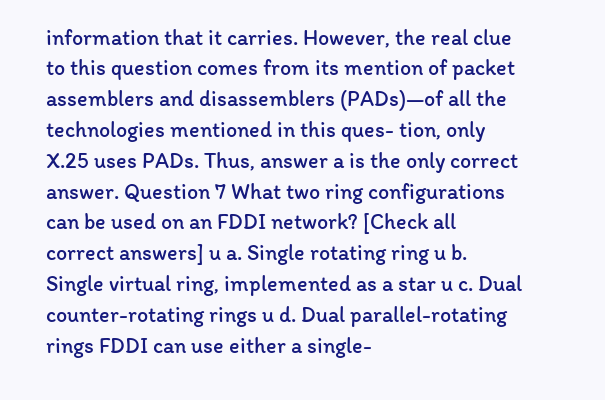information that it carries. However, the real clue to this question comes from its mention of packet assemblers and disassemblers (PADs)—of all the technologies mentioned in this ques- tion, only X.25 uses PADs. Thus, answer a is the only correct answer. Question 7 What two ring configurations can be used on an FDDI network? [Check all correct answers] u a. Single rotating ring u b. Single virtual ring, implemented as a star u c. Dual counter-rotating rings u d. Dual parallel-rotating rings FDDI can use either a single-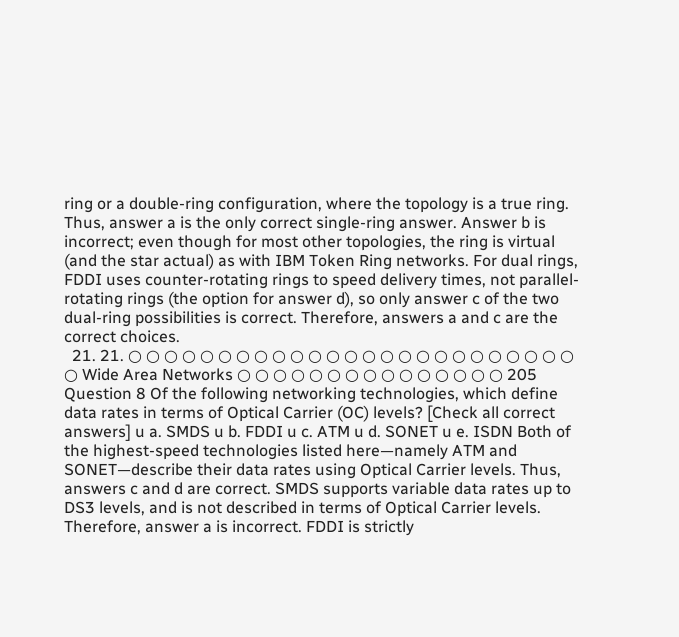ring or a double-ring configuration, where the topology is a true ring. Thus, answer a is the only correct single-ring answer. Answer b is incorrect; even though for most other topologies, the ring is virtual (and the star actual) as with IBM Token Ring networks. For dual rings, FDDI uses counter-rotating rings to speed delivery times, not parallel-rotating rings (the option for answer d), so only answer c of the two dual-ring possibilities is correct. Therefore, answers a and c are the correct choices.
  21. 21. ○ ○ ○ ○ ○ ○ ○ ○ ○ ○ ○ ○ ○ ○ ○ ○ ○ ○ ○ ○ ○ ○ ○ ○ ○ ○ Wide Area Networks ○ ○ ○ ○ ○ ○ ○ ○ ○ ○ ○ ○ ○ ○ ○ 205 Question 8 Of the following networking technologies, which define data rates in terms of Optical Carrier (OC) levels? [Check all correct answers] u a. SMDS u b. FDDI u c. ATM u d. SONET u e. ISDN Both of the highest-speed technologies listed here—namely ATM and SONET—describe their data rates using Optical Carrier levels. Thus, answers c and d are correct. SMDS supports variable data rates up to DS3 levels, and is not described in terms of Optical Carrier levels. Therefore, answer a is incorrect. FDDI is strictly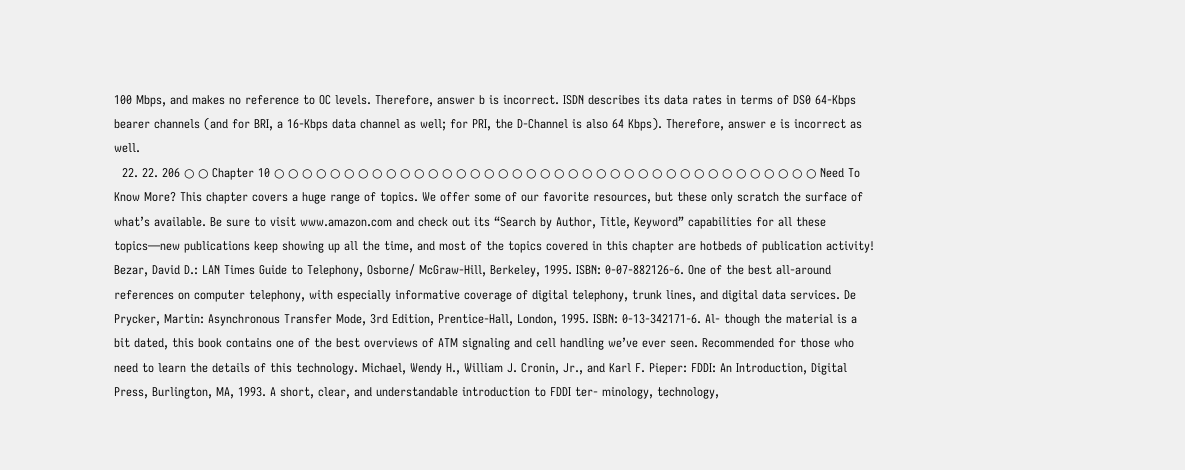100 Mbps, and makes no reference to OC levels. Therefore, answer b is incorrect. ISDN describes its data rates in terms of DS0 64-Kbps bearer channels (and for BRI, a 16-Kbps data channel as well; for PRI, the D-Channel is also 64 Kbps). Therefore, answer e is incorrect as well.
  22. 22. 206 ○ ○ Chapter 10 ○ ○ ○ ○ ○ ○ ○ ○ ○ ○ ○ ○ ○ ○ ○ ○ ○ ○ ○ ○ ○ ○ ○ ○ ○ ○ ○ ○ ○ ○ ○ ○ ○ ○ ○ ○ ○ ○ ○ Need To Know More? This chapter covers a huge range of topics. We offer some of our favorite resources, but these only scratch the surface of what’s available. Be sure to visit www.amazon.com and check out its “Search by Author, Title, Keyword” capabilities for all these topics—new publications keep showing up all the time, and most of the topics covered in this chapter are hotbeds of publication activity! Bezar, David D.: LAN Times Guide to Telephony, Osborne/ McGraw-Hill, Berkeley, 1995. ISBN: 0-07-882126-6. One of the best all-around references on computer telephony, with especially informative coverage of digital telephony, trunk lines, and digital data services. De Prycker, Martin: Asynchronous Transfer Mode, 3rd Edition, Prentice-Hall, London, 1995. ISBN: 0-13-342171-6. Al- though the material is a bit dated, this book contains one of the best overviews of ATM signaling and cell handling we’ve ever seen. Recommended for those who need to learn the details of this technology. Michael, Wendy H., William J. Cronin, Jr., and Karl F. Pieper: FDDI: An Introduction, Digital Press, Burlington, MA, 1993. A short, clear, and understandable introduction to FDDI ter- minology, technology,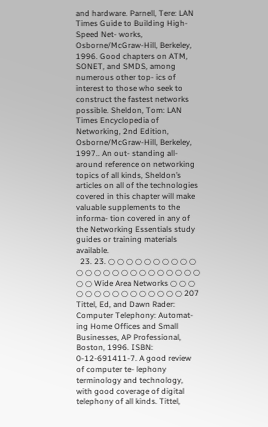and hardware. Parnell, Tere: LAN Times Guide to Building High-Speed Net- works, Osborne/McGraw-Hill, Berkeley, 1996. Good chapters on ATM, SONET, and SMDS, among numerous other top- ics of interest to those who seek to construct the fastest networks possible. Sheldon, Tom: LAN Times Encyclopedia of Networking, 2nd Edition, Osborne/McGraw-Hill, Berkeley, 1997.. An out- standing all-around reference on networking topics of all kinds, Sheldon’s articles on all of the technologies covered in this chapter will make valuable supplements to the informa- tion covered in any of the Networking Essentials study guides or training materials available.
  23. 23. ○ ○ ○ ○ ○ ○ ○ ○ ○ ○ ○ ○ ○ ○ ○ ○ ○ ○ ○ ○ ○ ○ ○ ○ ○ ○ Wide Area Networks ○ ○ ○ ○ ○ ○ ○ ○ ○ ○ ○ ○ ○ ○ ○ 207 Tittel, Ed, and Dawn Rader: Computer Telephony: Automat- ing Home Offices and Small Businesses, AP Professional, Boston, 1996. ISBN: 0-12-691411-7. A good review of computer te- lephony terminology and technology, with good coverage of digital telephony of all kinds. Tittel,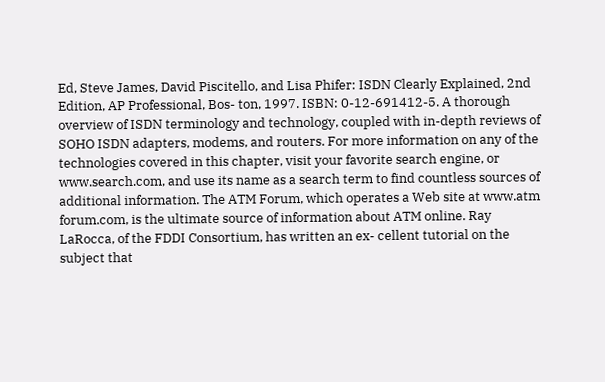Ed, Steve James, David Piscitello, and Lisa Phifer: ISDN Clearly Explained, 2nd Edition, AP Professional, Bos- ton, 1997. ISBN: 0-12-691412-5. A thorough overview of ISDN terminology and technology, coupled with in-depth reviews of SOHO ISDN adapters, modems, and routers. For more information on any of the technologies covered in this chapter, visit your favorite search engine, or www.search.com, and use its name as a search term to find countless sources of additional information. The ATM Forum, which operates a Web site at www.atm forum.com, is the ultimate source of information about ATM online. Ray LaRocca, of the FDDI Consortium, has written an ex- cellent tutorial on the subject that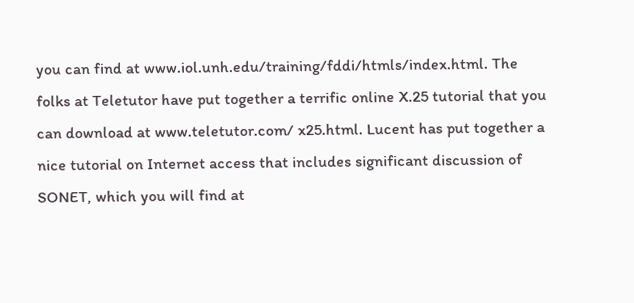you can find at www.iol.unh.edu/training/fddi/htmls/index.html. The folks at Teletutor have put together a terrific online X.25 tutorial that you can download at www.teletutor.com/ x25.html. Lucent has put together a nice tutorial on Internet access that includes significant discussion of SONET, which you will find at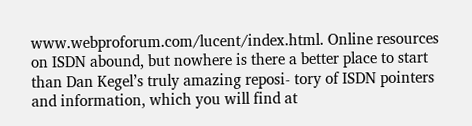www.webproforum.com/lucent/index.html. Online resources on ISDN abound, but nowhere is there a better place to start than Dan Kegel’s truly amazing reposi- tory of ISDN pointers and information, which you will find at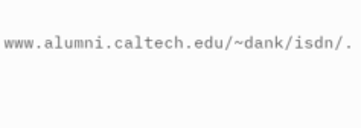www.alumni.caltech.edu/~dank/isdn/.